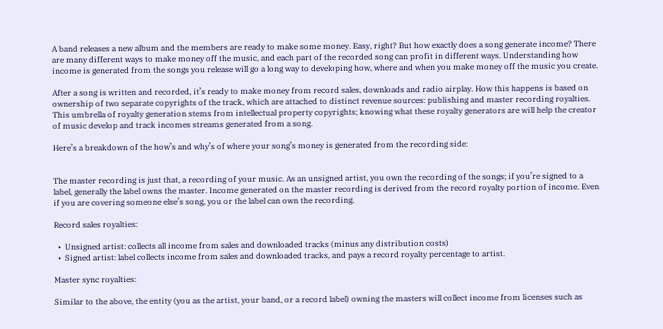A band releases a new album and the members are ready to make some money. Easy, right? But how exactly does a song generate income? There are many different ways to make money off the music, and each part of the recorded song can profit in different ways. Understanding how income is generated from the songs you release will go a long way to developing how, where and when you make money off the music you create.

After a song is written and recorded, it’s ready to make money from record sales, downloads and radio airplay. How this happens is based on ownership of two separate copyrights of the track, which are attached to distinct revenue sources: publishing and master recording royalties. This umbrella of royalty generation stems from intellectual property copyrights; knowing what these royalty generators are will help the creator of music develop and track incomes streams generated from a song.

Here’s a breakdown of the how’s and why’s of where your song’s money is generated from the recording side:


The master recording is just that, a recording of your music. As an unsigned artist, you own the recording of the songs; if you’re signed to a label, generally the label owns the master. Income generated on the master recording is derived from the record royalty portion of income. Even if you are covering someone else’s song, you or the label can own the recording.

Record sales royalties:

  •  Unsigned artist: collects all income from sales and downloaded tracks (minus any distribution costs)
  •  Signed artist: label collects income from sales and downloaded tracks, and pays a record royalty percentage to artist.

Master sync royalties:

Similar to the above, the entity (you as the artist, your band, or a record label) owning the masters will collect income from licenses such as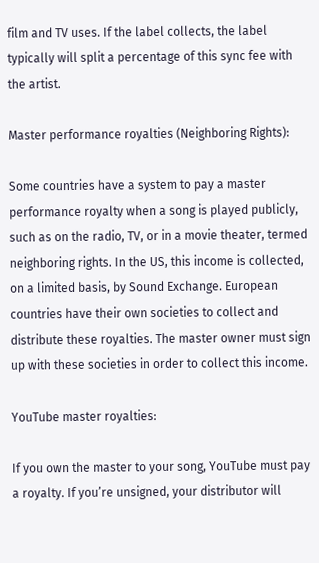film and TV uses. If the label collects, the label typically will split a percentage of this sync fee with the artist.

Master performance royalties (Neighboring Rights):

Some countries have a system to pay a master performance royalty when a song is played publicly, such as on the radio, TV, or in a movie theater, termed neighboring rights. In the US, this income is collected, on a limited basis, by Sound Exchange. European countries have their own societies to collect and distribute these royalties. The master owner must sign up with these societies in order to collect this income.

YouTube master royalties:

If you own the master to your song, YouTube must pay a royalty. If you’re unsigned, your distributor will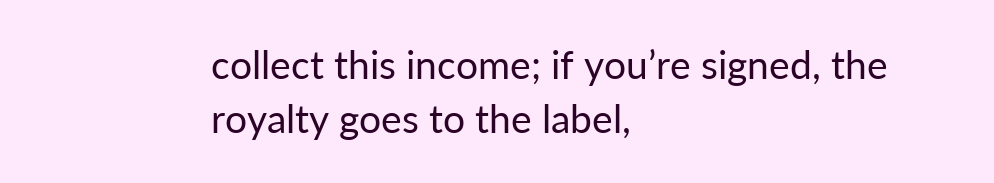collect this income; if you’re signed, the royalty goes to the label,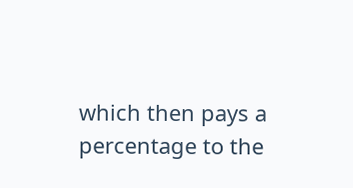which then pays a percentage to the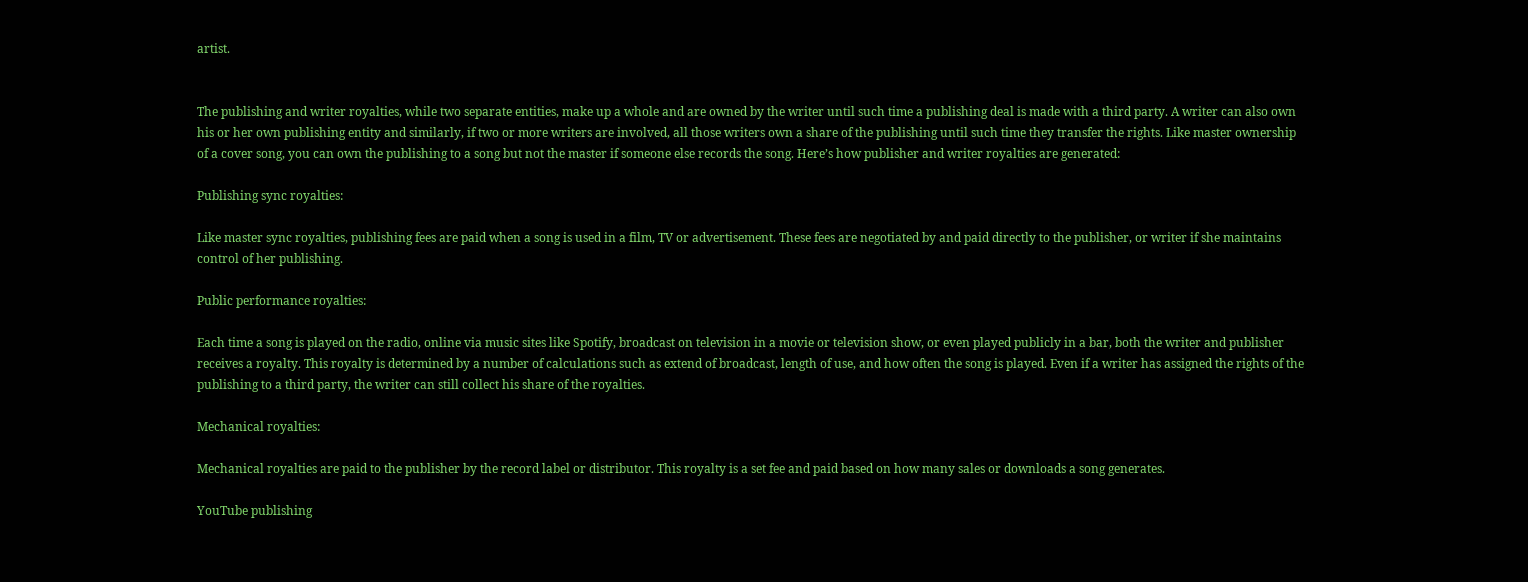artist.


The publishing and writer royalties, while two separate entities, make up a whole and are owned by the writer until such time a publishing deal is made with a third party. A writer can also own his or her own publishing entity and similarly, if two or more writers are involved, all those writers own a share of the publishing until such time they transfer the rights. Like master ownership of a cover song, you can own the publishing to a song but not the master if someone else records the song. Here’s how publisher and writer royalties are generated:

Publishing sync royalties:

Like master sync royalties, publishing fees are paid when a song is used in a film, TV or advertisement. These fees are negotiated by and paid directly to the publisher, or writer if she maintains control of her publishing.

Public performance royalties:

Each time a song is played on the radio, online via music sites like Spotify, broadcast on television in a movie or television show, or even played publicly in a bar, both the writer and publisher receives a royalty. This royalty is determined by a number of calculations such as extend of broadcast, length of use, and how often the song is played. Even if a writer has assigned the rights of the publishing to a third party, the writer can still collect his share of the royalties.

Mechanical royalties:

Mechanical royalties are paid to the publisher by the record label or distributor. This royalty is a set fee and paid based on how many sales or downloads a song generates.

YouTube publishing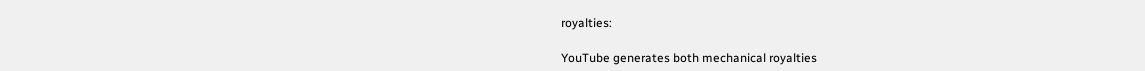royalties:

YouTube generates both mechanical royalties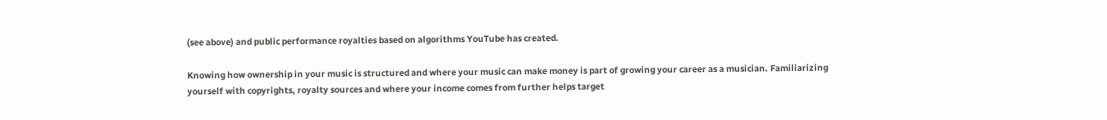(see above) and public performance royalties based on algorithms YouTube has created.

Knowing how ownership in your music is structured and where your music can make money is part of growing your career as a musician. Familiarizing yourself with copyrights, royalty sources and where your income comes from further helps target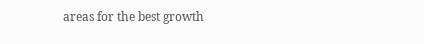areas for the best growth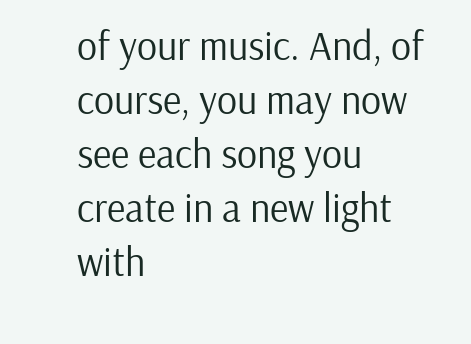of your music. And, of course, you may now see each song you create in a new light with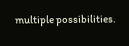multiple possibilities.